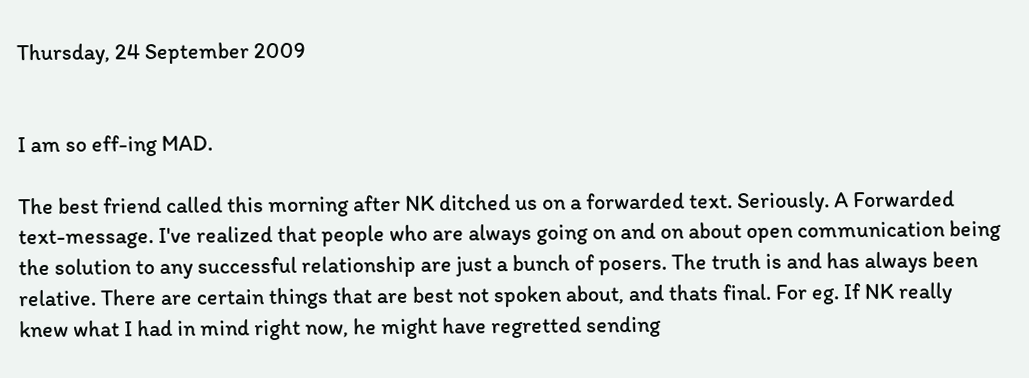Thursday, 24 September 2009


I am so eff-ing MAD.

The best friend called this morning after NK ditched us on a forwarded text. Seriously. A Forwarded text-message. I've realized that people who are always going on and on about open communication being the solution to any successful relationship are just a bunch of posers. The truth is and has always been relative. There are certain things that are best not spoken about, and thats final. For eg. If NK really knew what I had in mind right now, he might have regretted sending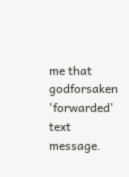me that godforsaken 'forwarded' text message.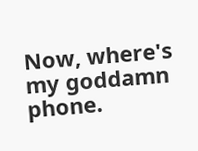Now, where's my goddamn phone.